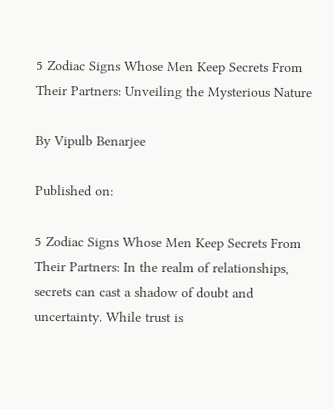5 Zodiac Signs Whose Men Keep Secrets From Their Partners: Unveiling the Mysterious Nature

By Vipulb Benarjee

Published on:

5 Zodiac Signs Whose Men Keep Secrets From Their Partners: In the realm of relationships, secrets can cast a shadow of doubt and uncertainty. While trust is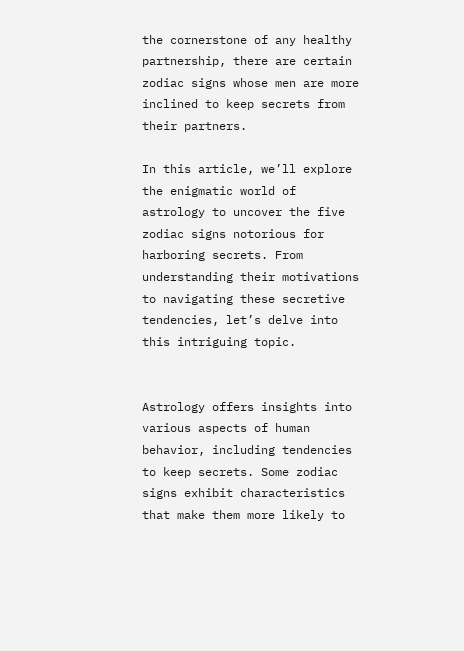the cornerstone of any healthy partnership, there are certain zodiac signs whose men are more inclined to keep secrets from their partners.

In this article, we’ll explore the enigmatic world of astrology to uncover the five zodiac signs notorious for harboring secrets. From understanding their motivations to navigating these secretive tendencies, let’s delve into this intriguing topic.


Astrology offers insights into various aspects of human behavior, including tendencies to keep secrets. Some zodiac signs exhibit characteristics that make them more likely to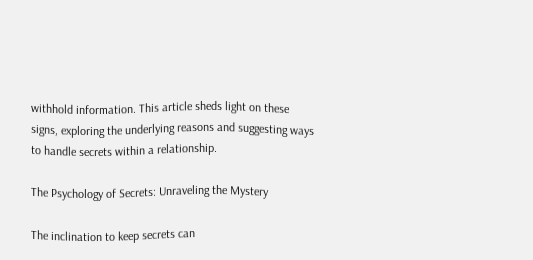withhold information. This article sheds light on these signs, exploring the underlying reasons and suggesting ways to handle secrets within a relationship.

The Psychology of Secrets: Unraveling the Mystery

The inclination to keep secrets can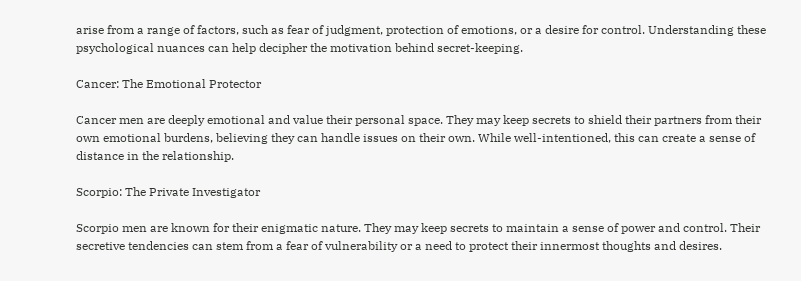arise from a range of factors, such as fear of judgment, protection of emotions, or a desire for control. Understanding these psychological nuances can help decipher the motivation behind secret-keeping.

Cancer: The Emotional Protector

Cancer men are deeply emotional and value their personal space. They may keep secrets to shield their partners from their own emotional burdens, believing they can handle issues on their own. While well-intentioned, this can create a sense of distance in the relationship.

Scorpio: The Private Investigator

Scorpio men are known for their enigmatic nature. They may keep secrets to maintain a sense of power and control. Their secretive tendencies can stem from a fear of vulnerability or a need to protect their innermost thoughts and desires.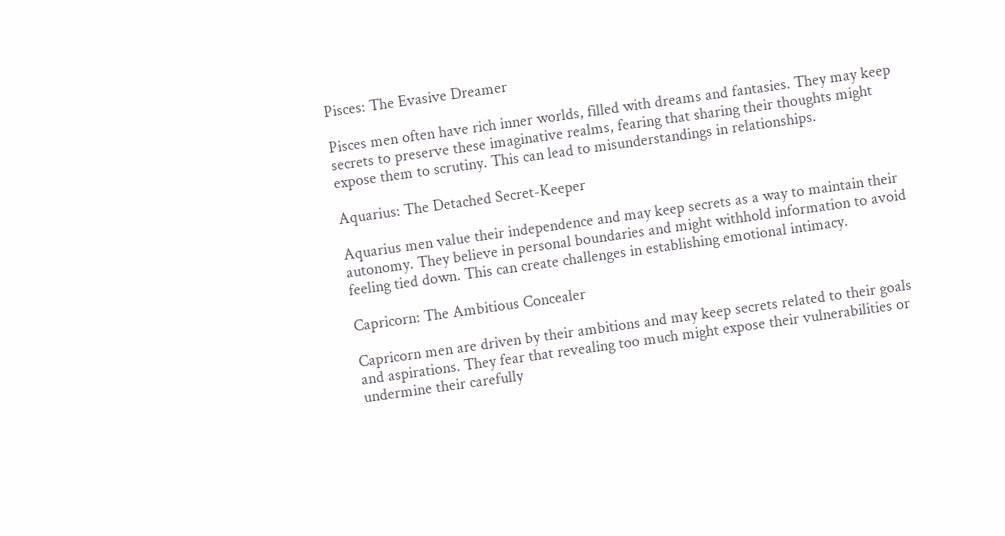Pisces: The Evasive Dreamer

Pisces men often have rich inner worlds, filled with dreams and fantasies. They may keep secrets to preserve these imaginative realms, fearing that sharing their thoughts might expose them to scrutiny. This can lead to misunderstandings in relationships.

Aquarius: The Detached Secret-Keeper

Aquarius men value their independence and may keep secrets as a way to maintain their autonomy. They believe in personal boundaries and might withhold information to avoid feeling tied down. This can create challenges in establishing emotional intimacy.

Capricorn: The Ambitious Concealer

Capricorn men are driven by their ambitions and may keep secrets related to their goals and aspirations. They fear that revealing too much might expose their vulnerabilities or undermine their carefully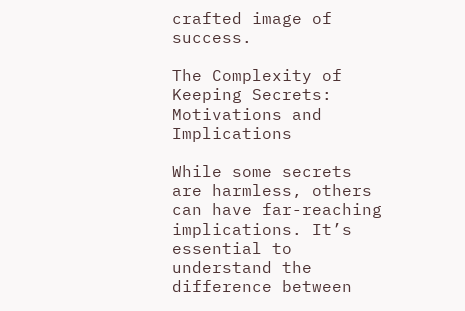crafted image of success.

The Complexity of Keeping Secrets: Motivations and Implications

While some secrets are harmless, others can have far-reaching implications. It’s essential to understand the difference between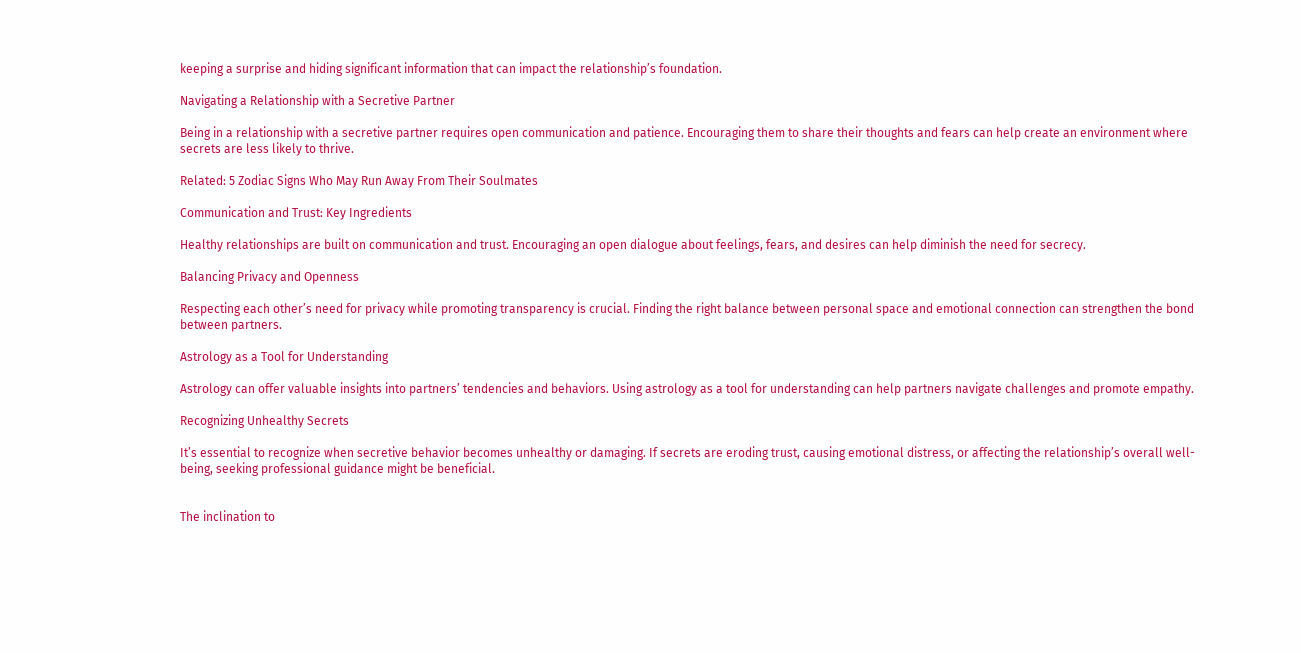keeping a surprise and hiding significant information that can impact the relationship’s foundation.

Navigating a Relationship with a Secretive Partner

Being in a relationship with a secretive partner requires open communication and patience. Encouraging them to share their thoughts and fears can help create an environment where secrets are less likely to thrive.

Related: 5 Zodiac Signs Who May Run Away From Their Soulmates

Communication and Trust: Key Ingredients

Healthy relationships are built on communication and trust. Encouraging an open dialogue about feelings, fears, and desires can help diminish the need for secrecy.

Balancing Privacy and Openness

Respecting each other’s need for privacy while promoting transparency is crucial. Finding the right balance between personal space and emotional connection can strengthen the bond between partners.

Astrology as a Tool for Understanding

Astrology can offer valuable insights into partners’ tendencies and behaviors. Using astrology as a tool for understanding can help partners navigate challenges and promote empathy.

Recognizing Unhealthy Secrets

It’s essential to recognize when secretive behavior becomes unhealthy or damaging. If secrets are eroding trust, causing emotional distress, or affecting the relationship’s overall well-being, seeking professional guidance might be beneficial.


The inclination to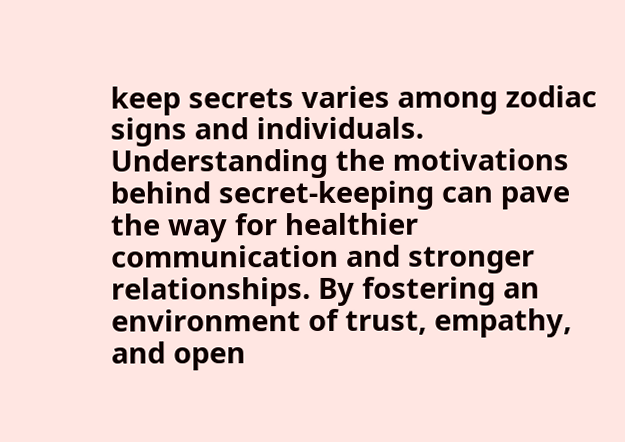keep secrets varies among zodiac signs and individuals. Understanding the motivations behind secret-keeping can pave the way for healthier communication and stronger relationships. By fostering an environment of trust, empathy, and open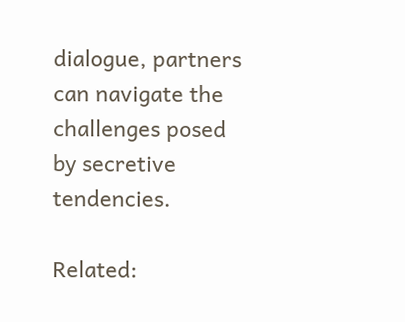dialogue, partners can navigate the challenges posed by secretive tendencies.

Related: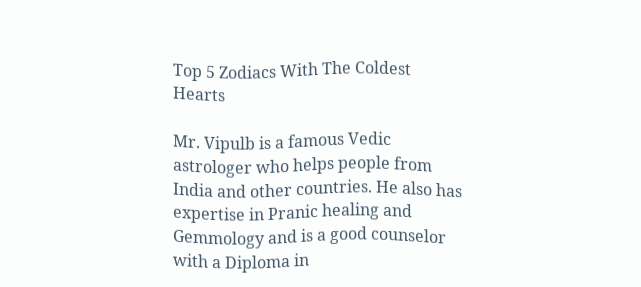Top 5 Zodiacs With The Coldest Hearts

Mr. Vipulb is a famous Vedic astrologer who helps people from India and other countries. He also has expertise in Pranic healing and Gemmology and is a good counselor with a Diploma in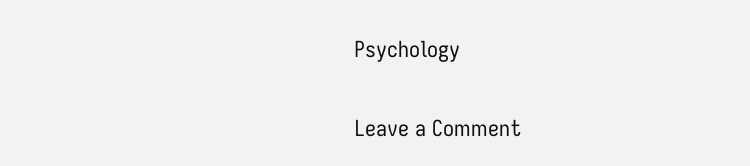Psychology

Leave a Comment